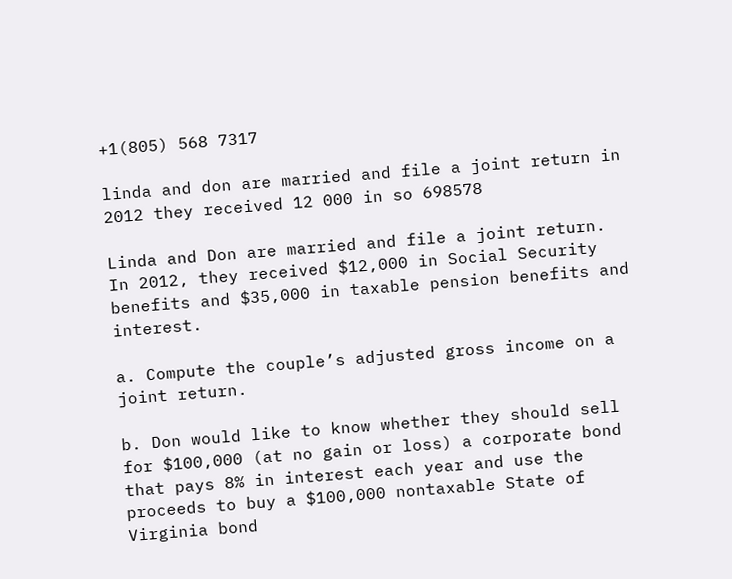+1(805) 568 7317

linda and don are married and file a joint return in 2012 they received 12 000 in so 698578

Linda and Don are married and file a joint return. In 2012, they received $12,000 in Social Security benefits and $35,000 in taxable pension benefits and interest.

a. Compute the couple’s adjusted gross income on a joint return.

b. Don would like to know whether they should sell for $100,000 (at no gain or loss) a corporate bond that pays 8% in interest each year and use the proceeds to buy a $100,000 nontaxable State of Virginia bond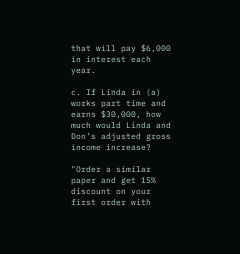that will pay $6,000 in interest each year.

c. If Linda in (a) works part time and earns $30,000, how much would Linda and Don’s adjusted gross income increase?

"Order a similar paper and get 15% discount on your first order with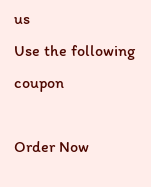us
Use the following coupon

Order Now